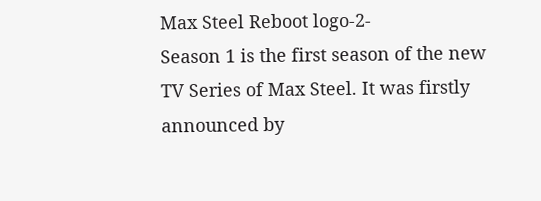Max Steel Reboot logo-2-
Season 1 is the first season of the new TV Series of Max Steel. It was firstly announced by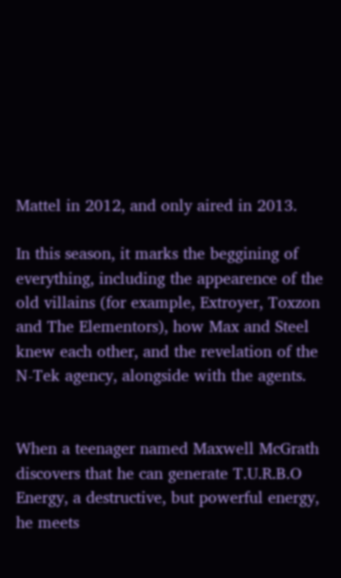Mattel in 2012, and only aired in 2013.

In this season, it marks the beggining of everything, including the appearence of the old villains (for example, Extroyer, Toxzon and The Elementors), how Max and Steel knew each other, and the revelation of the N-Tek agency, alongside with the agents.


When a teenager named Maxwell McGrath discovers that he can generate T.U.R.B.O Energy, a destructive, but powerful energy, he meets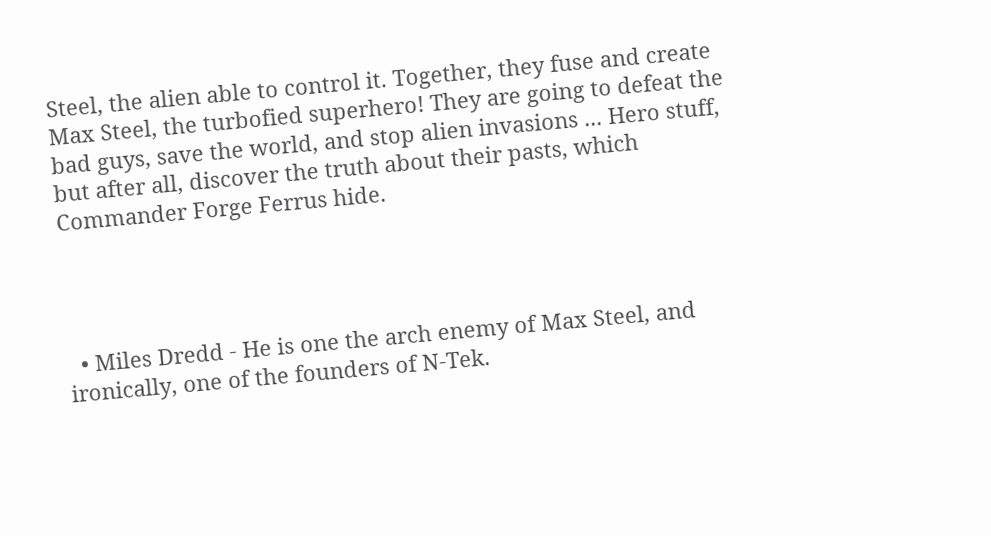Steel, the alien able to control it. Together, they fuse and create Max Steel, the turbofied superhero! They are going to defeat the bad guys, save the world, and stop alien invasions ... Hero stuff, but after all, discover the truth about their pasts, which Commander Forge Ferrus hide.




  • Miles Dredd - He is one the arch enemy of Max Steel, and ironically, one of the founders of N-Tek.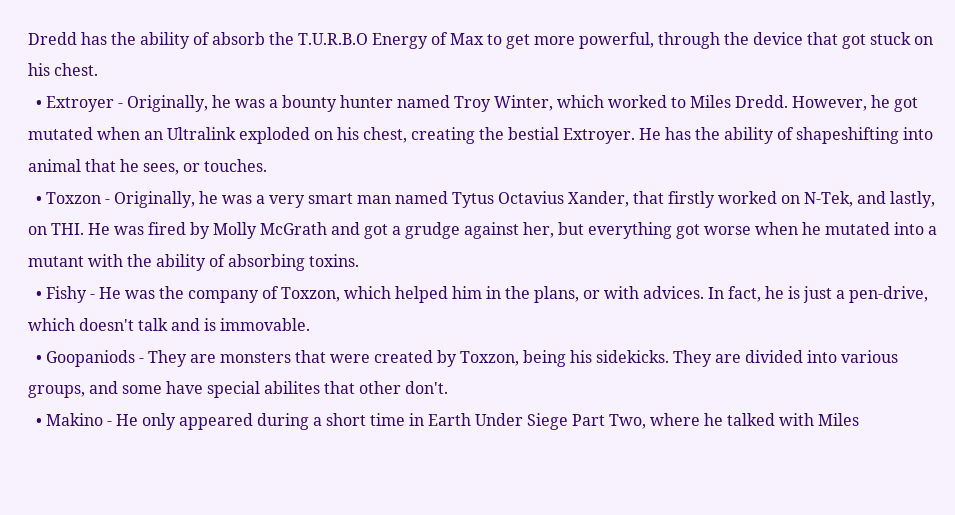Dredd has the ability of absorb the T.U.R.B.O Energy of Max to get more powerful, through the device that got stuck on his chest.
  • Extroyer - Originally, he was a bounty hunter named Troy Winter, which worked to Miles Dredd. However, he got mutated when an Ultralink exploded on his chest, creating the bestial Extroyer. He has the ability of shapeshifting into animal that he sees, or touches.
  • Toxzon - Originally, he was a very smart man named Tytus Octavius Xander, that firstly worked on N-Tek, and lastly, on THI. He was fired by Molly McGrath and got a grudge against her, but everything got worse when he mutated into a mutant with the ability of absorbing toxins.
  • Fishy - He was the company of Toxzon, which helped him in the plans, or with advices. In fact, he is just a pen-drive, which doesn't talk and is immovable.
  • Goopaniods - They are monsters that were created by Toxzon, being his sidekicks. They are divided into various groups, and some have special abilites that other don't.
  • Makino - He only appeared during a short time in Earth Under Siege Part Two, where he talked with Miles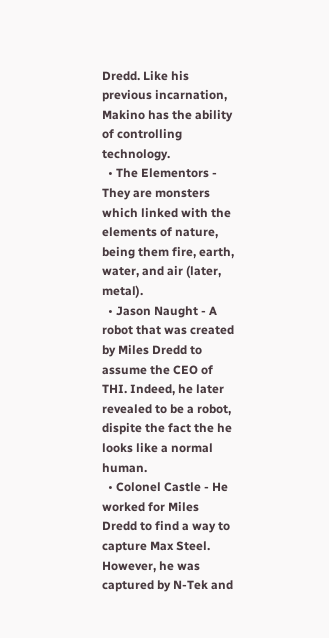Dredd. Like his previous incarnation, Makino has the ability of controlling technology.
  • The Elementors - They are monsters which linked with the elements of nature, being them fire, earth, water, and air (later, metal).
  • Jason Naught - A robot that was created by Miles Dredd to assume the CEO of THI. Indeed, he later revealed to be a robot, dispite the fact the he looks like a normal human.
  • Colonel Castle - He worked for Miles Dredd to find a way to capture Max Steel. However, he was captured by N-Tek and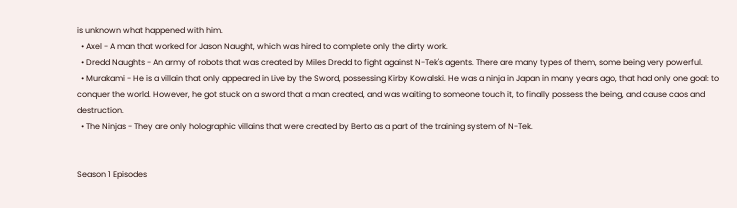is unknown what happened with him.
  • Axel - A man that worked for Jason Naught, which was hired to complete only the dirty work.
  • Dredd Naughts - An army of robots that was created by Miles Dredd to fight against N-Tek's agents. There are many types of them, some being very powerful.
  • Murakami - He is a villain that only appeared in Live by the Sword, possessing Kirby Kowalski. He was a ninja in Japan in many years ago, that had only one goal: to conquer the world. However, he got stuck on a sword that a man created, and was waiting to someone touch it, to finally possess the being, and cause caos and destruction.
  • The Ninjas - They are only holographic villains that were created by Berto as a part of the training system of N-Tek.


Season 1 Episodes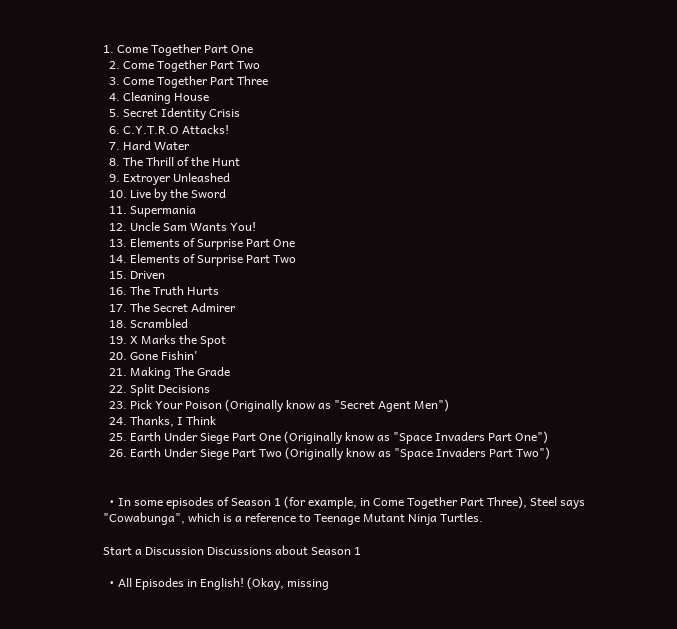1. Come Together Part One
  2. Come Together Part Two
  3. Come Together Part Three
  4. Cleaning House
  5. Secret Identity Crisis
  6. C.Y.T.R.O Attacks!
  7. Hard Water
  8. The Thrill of the Hunt
  9. Extroyer Unleashed
  10. Live by the Sword
  11. Supermania
  12. Uncle Sam Wants You!
  13. Elements of Surprise Part One
  14. Elements of Surprise Part Two
  15. Driven
  16. The Truth Hurts
  17. The Secret Admirer
  18. Scrambled
  19. X Marks the Spot
  20. Gone Fishin'
  21. Making The Grade
  22. Split Decisions
  23. Pick Your Poison (Originally know as "Secret Agent Men")
  24. Thanks, I Think
  25. Earth Under Siege Part One (Originally know as "Space Invaders Part One")
  26. Earth Under Siege Part Two (Originally know as "Space Invaders Part Two")


  • In some episodes of Season 1 (for example, in Come Together Part Three), Steel says "Cowabunga", which is a reference to Teenage Mutant Ninja Turtles.

Start a Discussion Discussions about Season 1

  • All Episodes in English! (Okay, missing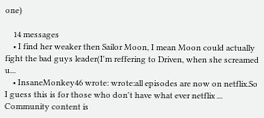one)

    14 messages
    • I find her weaker then Sailor Moon, I mean Moon could actually fight the bad guys leader(I'm reffering to Driven, when she screamed u...
    • InsaneMonkey46 wrote: wrote:all episodes are now on netflix.So I guess this is for those who don't have what ever netflix ...
Community content is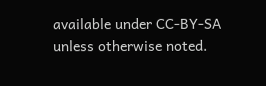available under CC-BY-SA unless otherwise noted.